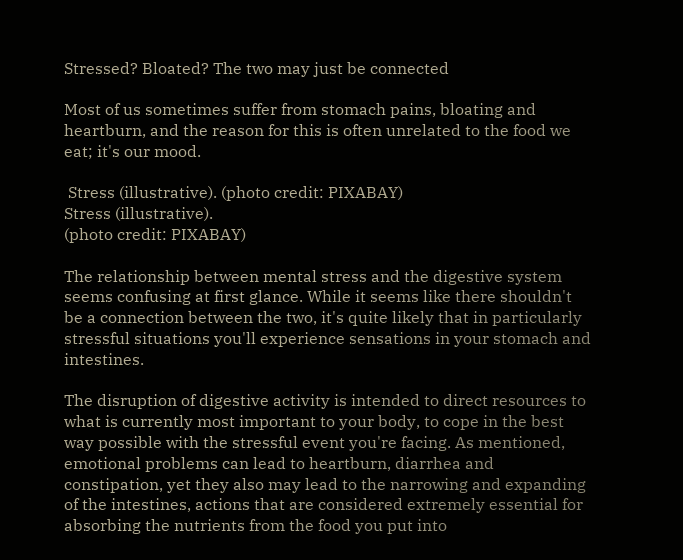Stressed? Bloated? The two may just be connected

Most of us sometimes suffer from stomach pains, bloating and heartburn, and the reason for this is often unrelated to the food we eat; it's our mood.

 Stress (illustrative). (photo credit: PIXABAY)
Stress (illustrative).
(photo credit: PIXABAY)

The relationship between mental stress and the digestive system seems confusing at first glance. While it seems like there shouldn't be a connection between the two, it's quite likely that in particularly stressful situations you'll experience sensations in your stomach and intestines.

The disruption of digestive activity is intended to direct resources to what is currently most important to your body, to cope in the best way possible with the stressful event you're facing. As mentioned, emotional problems can lead to heartburn, diarrhea and constipation, yet they also may lead to the narrowing and expanding of the intestines, actions that are considered extremely essential for absorbing the nutrients from the food you put into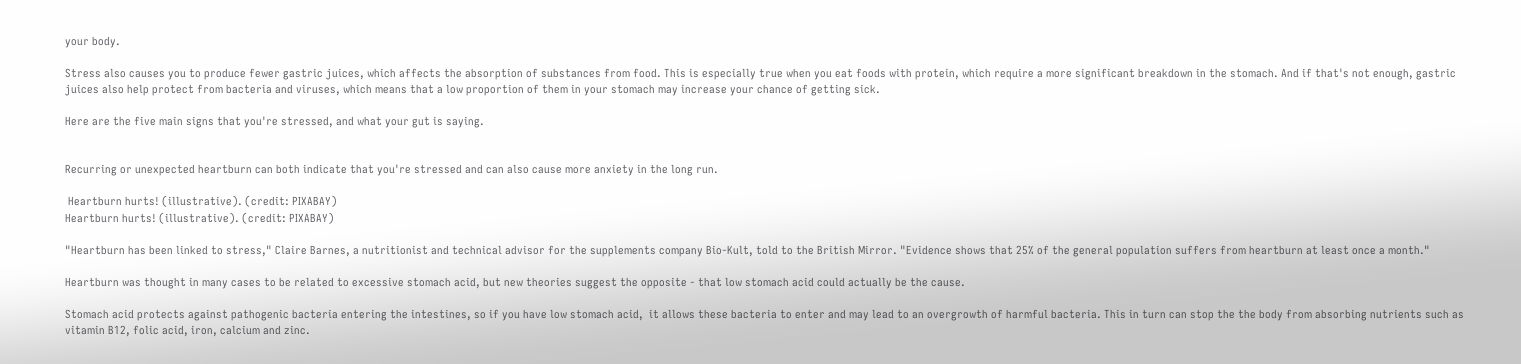your body.

Stress also causes you to produce fewer gastric juices, which affects the absorption of substances from food. This is especially true when you eat foods with protein, which require a more significant breakdown in the stomach. And if that's not enough, gastric juices also help protect from bacteria and viruses, which means that a low proportion of them in your stomach may increase your chance of getting sick.

Here are the five main signs that you're stressed, and what your gut is saying.


Recurring or unexpected heartburn can both indicate that you're stressed and can also cause more anxiety in the long run.

 Heartburn hurts! (illustrative). (credit: PIXABAY)
Heartburn hurts! (illustrative). (credit: PIXABAY)

"Heartburn has been linked to stress," Claire Barnes, a nutritionist and technical advisor for the supplements company Bio-Kult, told to the British Mirror. "Evidence shows that 25% of the general population suffers from heartburn at least once a month."

Heartburn was thought in many cases to be related to excessive stomach acid, but new theories suggest the opposite - that low stomach acid could actually be the cause.

Stomach acid protects against pathogenic bacteria entering the intestines, so if you have low stomach acid,  it allows these bacteria to enter and may lead to an overgrowth of harmful bacteria. This in turn can stop the the body from absorbing nutrients such as vitamin B12, folic acid, iron, calcium and zinc.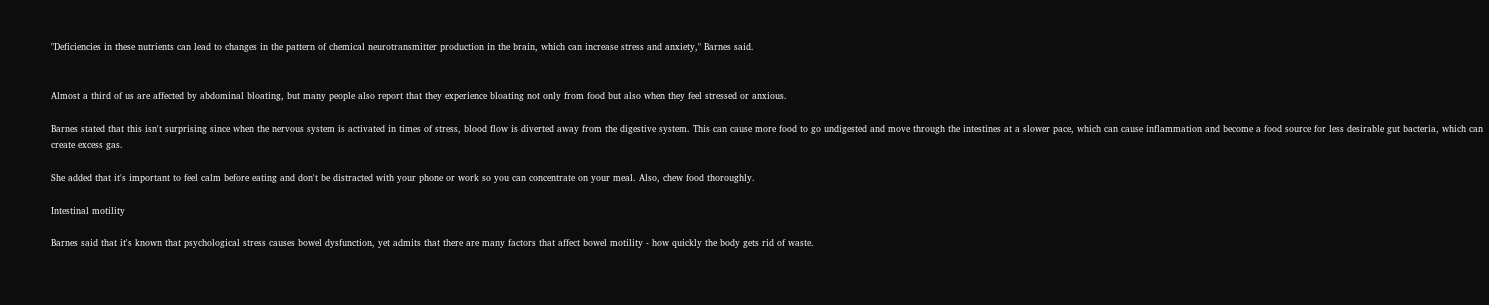"Deficiencies in these nutrients can lead to changes in the pattern of chemical neurotransmitter production in the brain, which can increase stress and anxiety," Barnes said.


Almost a third of us are affected by abdominal bloating, but many people also report that they experience bloating not only from food but also when they feel stressed or anxious.

Barnes stated that this isn't surprising since when the nervous system is activated in times of stress, blood flow is diverted away from the digestive system. This can cause more food to go undigested and move through the intestines at a slower pace, which can cause inflammation and become a food source for less desirable gut bacteria, which can create excess gas.

She added that it's important to feel calm before eating and don't be distracted with your phone or work so you can concentrate on your meal. Also, chew food thoroughly.

Intestinal motility

Barnes said that it's known that psychological stress causes bowel dysfunction, yet admits that there are many factors that affect bowel motility - how quickly the body gets rid of waste.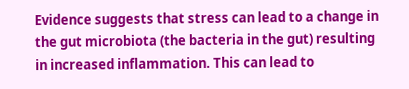Evidence suggests that stress can lead to a change in the gut microbiota (the bacteria in the gut) resulting in increased inflammation. This can lead to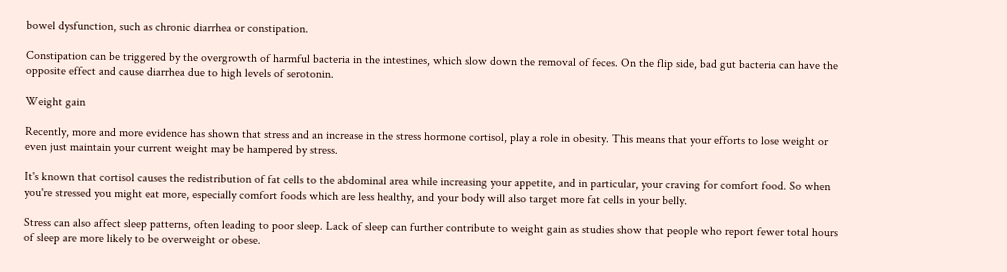bowel dysfunction, such as chronic diarrhea or constipation.

Constipation can be triggered by the overgrowth of harmful bacteria in the intestines, which slow down the removal of feces. On the flip side, bad gut bacteria can have the opposite effect and cause diarrhea due to high levels of serotonin.

Weight gain

Recently, more and more evidence has shown that stress and an increase in the stress hormone cortisol, play a role in obesity. This means that your efforts to lose weight or even just maintain your current weight may be hampered by stress.

It's known that cortisol causes the redistribution of fat cells to the abdominal area while increasing your appetite, and in particular, your craving for comfort food. So when you're stressed you might eat more, especially comfort foods which are less healthy, and your body will also target more fat cells in your belly.

Stress can also affect sleep patterns, often leading to poor sleep. Lack of sleep can further contribute to weight gain as studies show that people who report fewer total hours of sleep are more likely to be overweight or obese.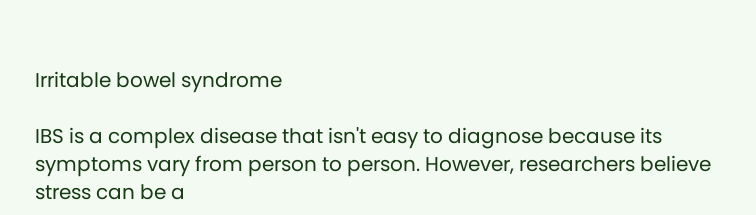Irritable bowel syndrome

IBS is a complex disease that isn't easy to diagnose because its symptoms vary from person to person. However, researchers believe stress can be a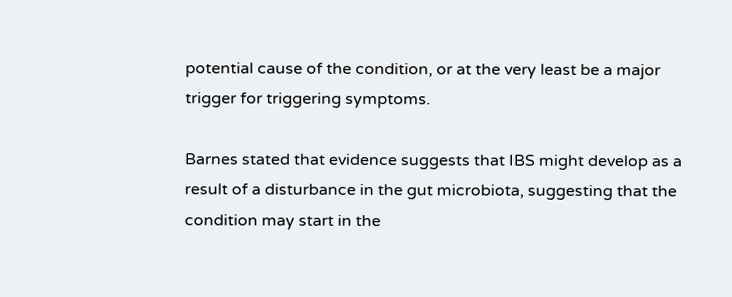potential cause of the condition, or at the very least be a major trigger for triggering symptoms.

Barnes stated that evidence suggests that IBS might develop as a result of a disturbance in the gut microbiota, suggesting that the condition may start in the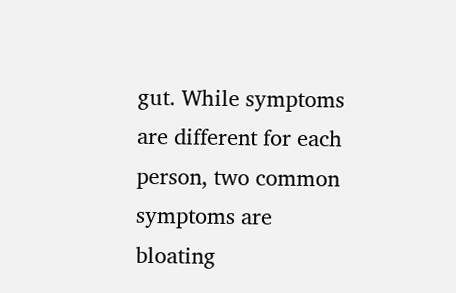gut. While symptoms are different for each person, two common symptoms are bloating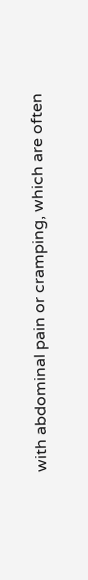with abdominal pain or cramping, which are often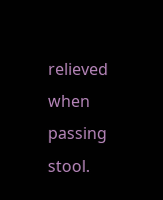relieved when passing stool.